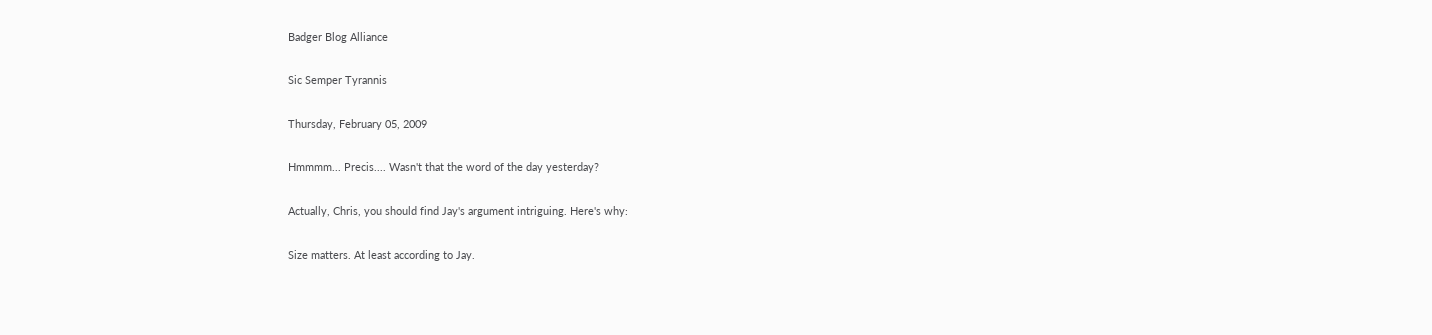Badger Blog Alliance

Sic Semper Tyrannis

Thursday, February 05, 2009

Hmmmm... Precis.... Wasn't that the word of the day yesterday?

Actually, Chris, you should find Jay's argument intriguing. Here's why:

Size matters. At least according to Jay.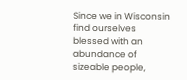Since we in Wisconsin find ourselves blessed with an abundance of sizeable people,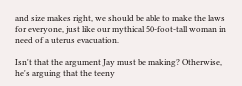and size makes right, we should be able to make the laws for everyone, just like our mythical 50-foot-tall woman in need of a uterus evacuation.

Isn't that the argument Jay must be making? Otherwise, he's arguing that the teeny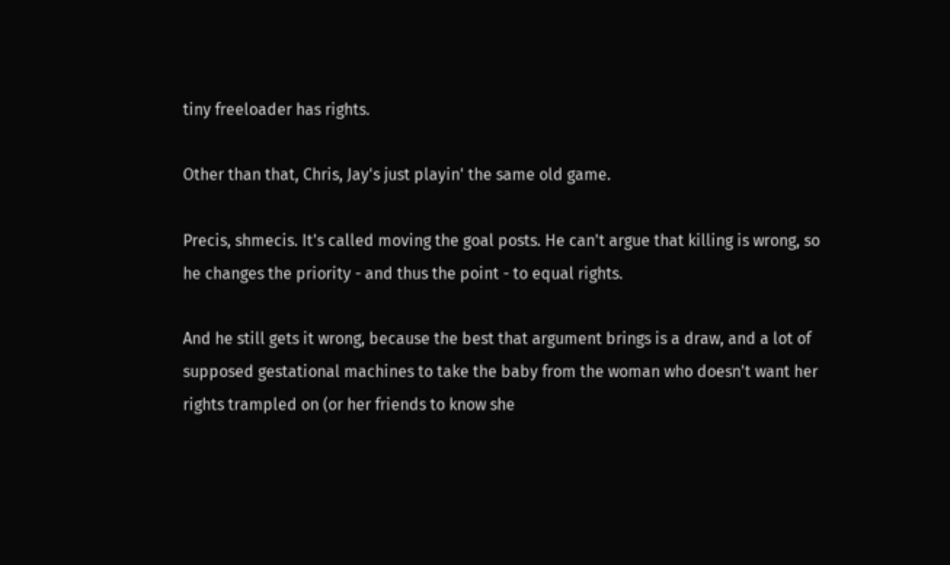tiny freeloader has rights.

Other than that, Chris, Jay's just playin' the same old game.

Precis, shmecis. It's called moving the goal posts. He can't argue that killing is wrong, so he changes the priority - and thus the point - to equal rights.

And he still gets it wrong, because the best that argument brings is a draw, and a lot of supposed gestational machines to take the baby from the woman who doesn't want her rights trampled on (or her friends to know she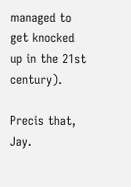managed to get knocked up in the 21st century).

Precis that, Jay.